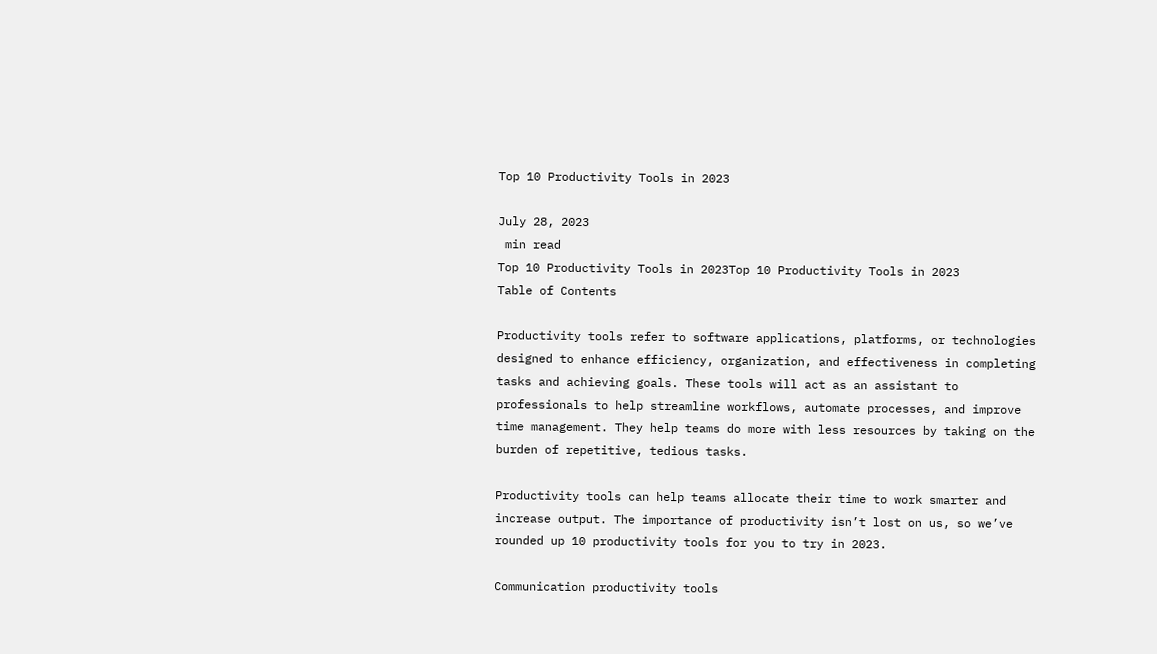Top 10 Productivity Tools in 2023

July 28, 2023
 min read
Top 10 Productivity Tools in 2023Top 10 Productivity Tools in 2023
Table of Contents

Productivity tools refer to software applications, platforms, or technologies designed to enhance efficiency, organization, and effectiveness in completing tasks and achieving goals. These tools will act as an assistant to professionals to help streamline workflows, automate processes, and improve time management. They help teams do more with less resources by taking on the burden of repetitive, tedious tasks.

Productivity tools can help teams allocate their time to work smarter and increase output. The importance of productivity isn’t lost on us, so we’ve rounded up 10 productivity tools for you to try in 2023.

Communication productivity tools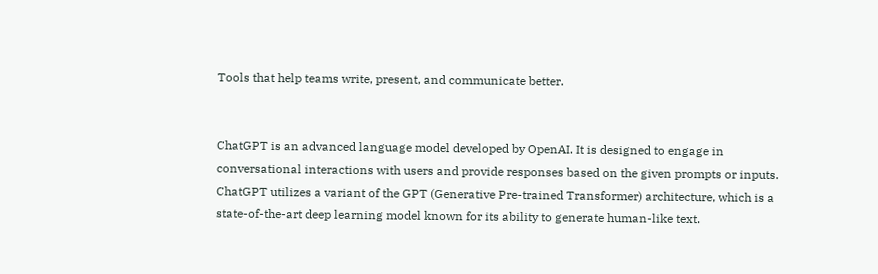Tools that help teams write, present, and communicate better.


ChatGPT is an advanced language model developed by OpenAI. It is designed to engage in conversational interactions with users and provide responses based on the given prompts or inputs. ChatGPT utilizes a variant of the GPT (Generative Pre-trained Transformer) architecture, which is a state-of-the-art deep learning model known for its ability to generate human-like text.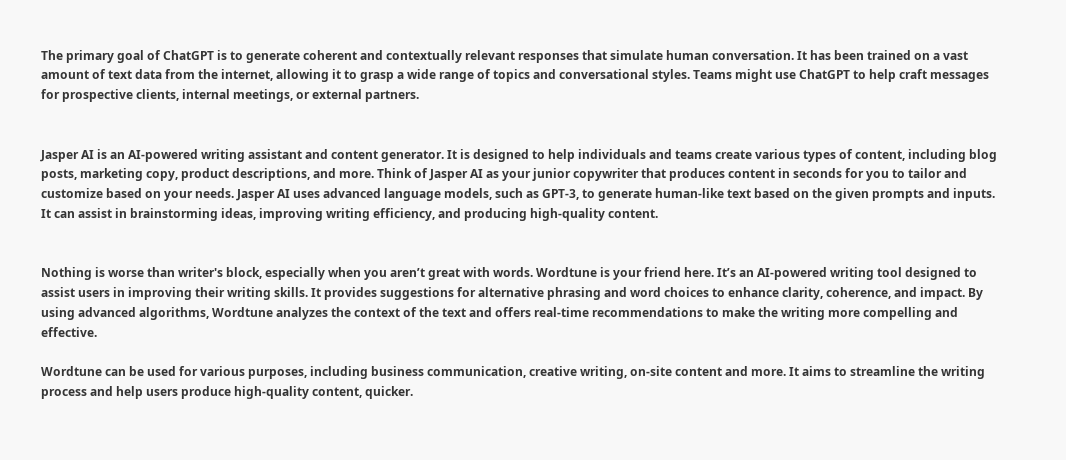The primary goal of ChatGPT is to generate coherent and contextually relevant responses that simulate human conversation. It has been trained on a vast amount of text data from the internet, allowing it to grasp a wide range of topics and conversational styles. Teams might use ChatGPT to help craft messages for prospective clients, internal meetings, or external partners.


Jasper AI is an AI-powered writing assistant and content generator. It is designed to help individuals and teams create various types of content, including blog posts, marketing copy, product descriptions, and more. Think of Jasper AI as your junior copywriter that produces content in seconds for you to tailor and customize based on your needs. Jasper AI uses advanced language models, such as GPT-3, to generate human-like text based on the given prompts and inputs. It can assist in brainstorming ideas, improving writing efficiency, and producing high-quality content.


Nothing is worse than writer's block, especially when you aren’t great with words. Wordtune is your friend here. It’s an AI-powered writing tool designed to assist users in improving their writing skills. It provides suggestions for alternative phrasing and word choices to enhance clarity, coherence, and impact. By using advanced algorithms, Wordtune analyzes the context of the text and offers real-time recommendations to make the writing more compelling and effective.

Wordtune can be used for various purposes, including business communication, creative writing, on-site content and more. It aims to streamline the writing process and help users produce high-quality content, quicker.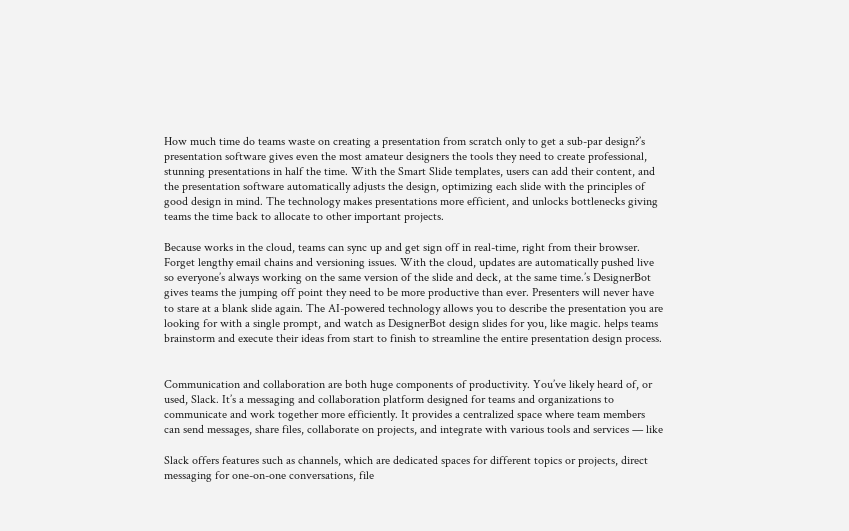How much time do teams waste on creating a presentation from scratch only to get a sub-par design?’s presentation software gives even the most amateur designers the tools they need to create professional, stunning presentations in half the time. With the Smart Slide templates, users can add their content, and the presentation software automatically adjusts the design, optimizing each slide with the principles of good design in mind. The technology makes presentations more efficient, and unlocks bottlenecks giving teams the time back to allocate to other important projects.

Because works in the cloud, teams can sync up and get sign off in real-time, right from their browser. Forget lengthy email chains and versioning issues. With the cloud, updates are automatically pushed live so everyone’s always working on the same version of the slide and deck, at the same time.’s DesignerBot gives teams the jumping off point they need to be more productive than ever. Presenters will never have to stare at a blank slide again. The AI-powered technology allows you to describe the presentation you are looking for with a single prompt, and watch as DesignerBot design slides for you, like magic. helps teams brainstorm and execute their ideas from start to finish to streamline the entire presentation design process.


Communication and collaboration are both huge components of productivity. You’ve likely heard of, or used, Slack. It’s a messaging and collaboration platform designed for teams and organizations to communicate and work together more efficiently. It provides a centralized space where team members can send messages, share files, collaborate on projects, and integrate with various tools and services — like

Slack offers features such as channels, which are dedicated spaces for different topics or projects, direct messaging for one-on-one conversations, file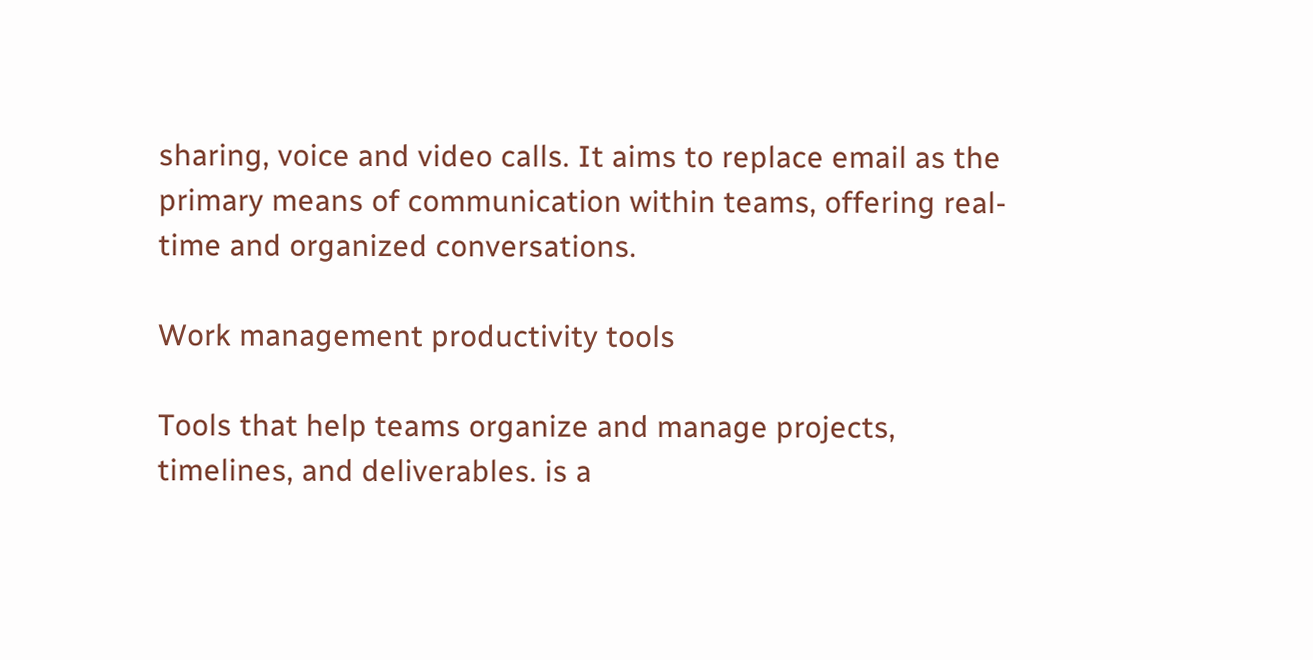sharing, voice and video calls. It aims to replace email as the primary means of communication within teams, offering real-time and organized conversations.

Work management productivity tools

Tools that help teams organize and manage projects, timelines, and deliverables. is a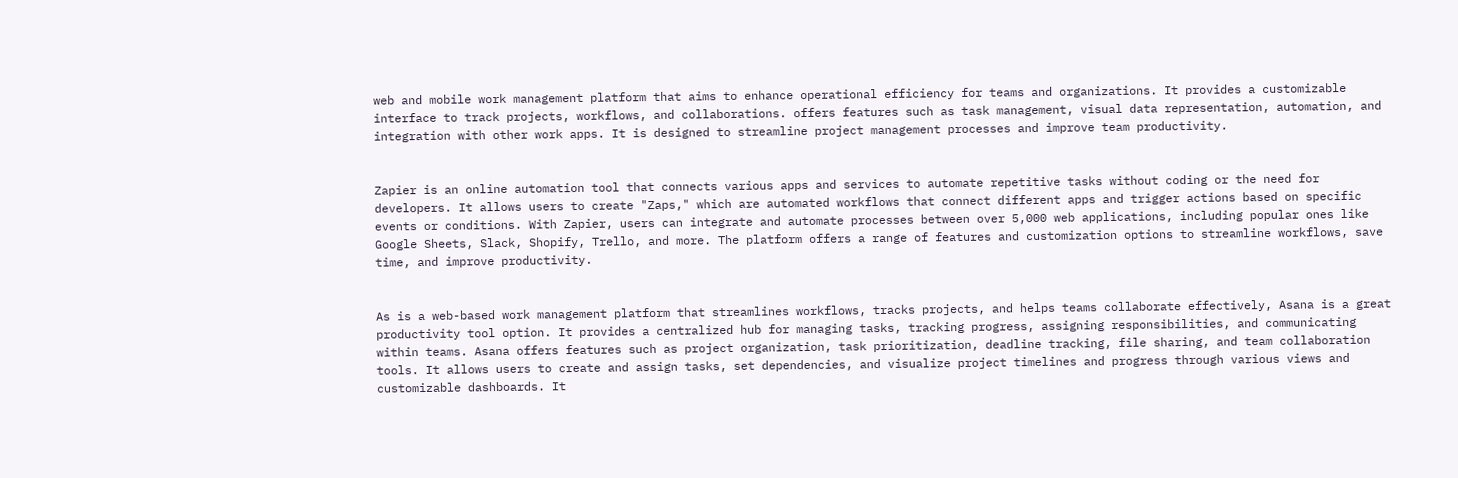web and mobile work management platform that aims to enhance operational efficiency for teams and organizations. It provides a customizable interface to track projects, workflows, and collaborations. offers features such as task management, visual data representation, automation, and integration with other work apps. It is designed to streamline project management processes and improve team productivity.


Zapier is an online automation tool that connects various apps and services to automate repetitive tasks without coding or the need for developers. It allows users to create "Zaps," which are automated workflows that connect different apps and trigger actions based on specific events or conditions. With Zapier, users can integrate and automate processes between over 5,000 web applications, including popular ones like Google Sheets, Slack, Shopify, Trello, and more. The platform offers a range of features and customization options to streamline workflows, save time, and improve productivity.


As is a web-based work management platform that streamlines workflows, tracks projects, and helps teams collaborate effectively, Asana is a great productivity tool option. It provides a centralized hub for managing tasks, tracking progress, assigning responsibilities, and communicating within teams. Asana offers features such as project organization, task prioritization, deadline tracking, file sharing, and team collaboration tools. It allows users to create and assign tasks, set dependencies, and visualize project timelines and progress through various views and customizable dashboards. It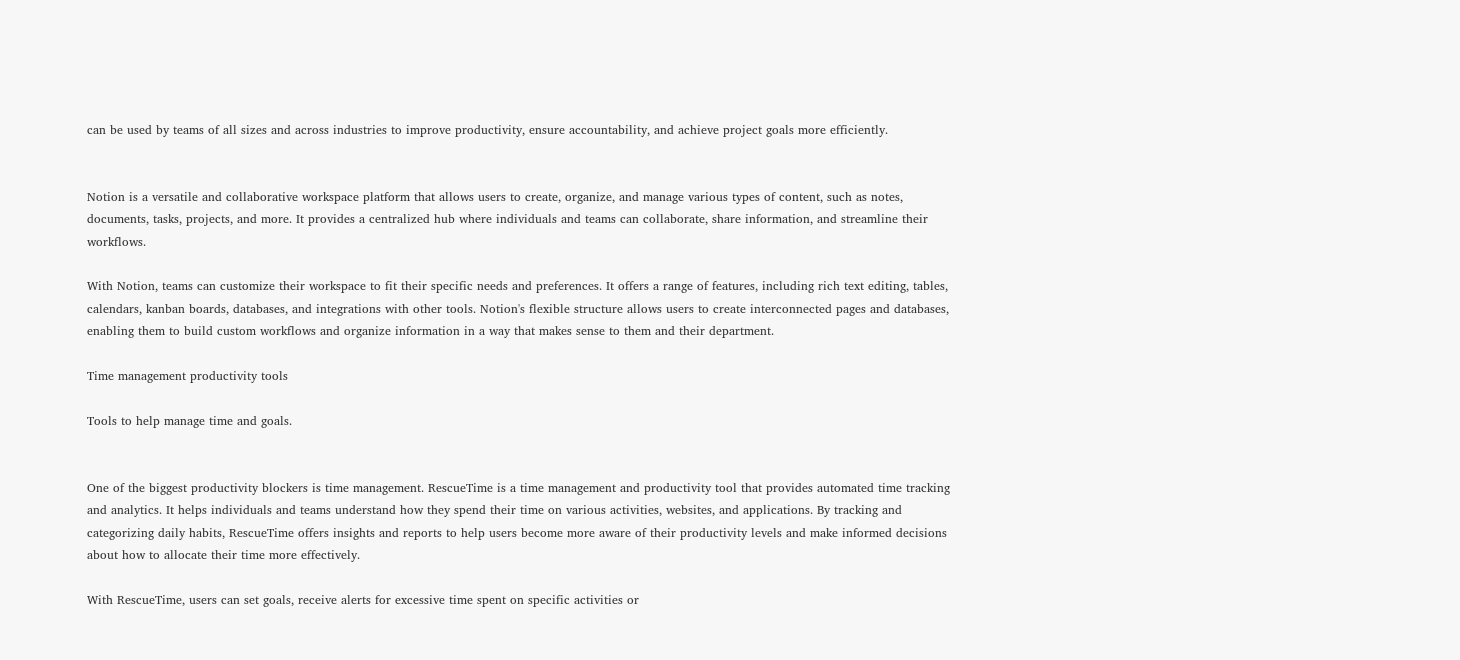can be used by teams of all sizes and across industries to improve productivity, ensure accountability, and achieve project goals more efficiently.


Notion is a versatile and collaborative workspace platform that allows users to create, organize, and manage various types of content, such as notes, documents, tasks, projects, and more. It provides a centralized hub where individuals and teams can collaborate, share information, and streamline their workflows.

With Notion, teams can customize their workspace to fit their specific needs and preferences. It offers a range of features, including rich text editing, tables, calendars, kanban boards, databases, and integrations with other tools. Notion's flexible structure allows users to create interconnected pages and databases, enabling them to build custom workflows and organize information in a way that makes sense to them and their department.

Time management productivity tools

Tools to help manage time and goals.


One of the biggest productivity blockers is time management. RescueTime is a time management and productivity tool that provides automated time tracking and analytics. It helps individuals and teams understand how they spend their time on various activities, websites, and applications. By tracking and categorizing daily habits, RescueTime offers insights and reports to help users become more aware of their productivity levels and make informed decisions about how to allocate their time more effectively.

With RescueTime, users can set goals, receive alerts for excessive time spent on specific activities or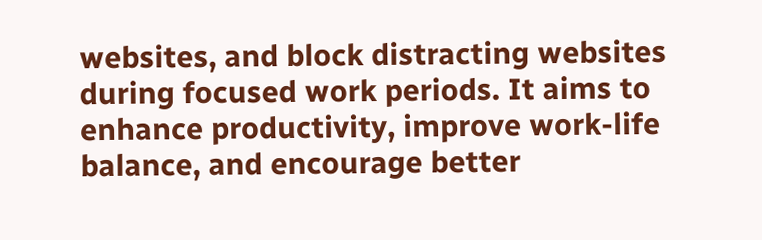websites, and block distracting websites during focused work periods. It aims to enhance productivity, improve work-life balance, and encourage better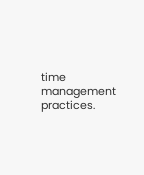time management practices.